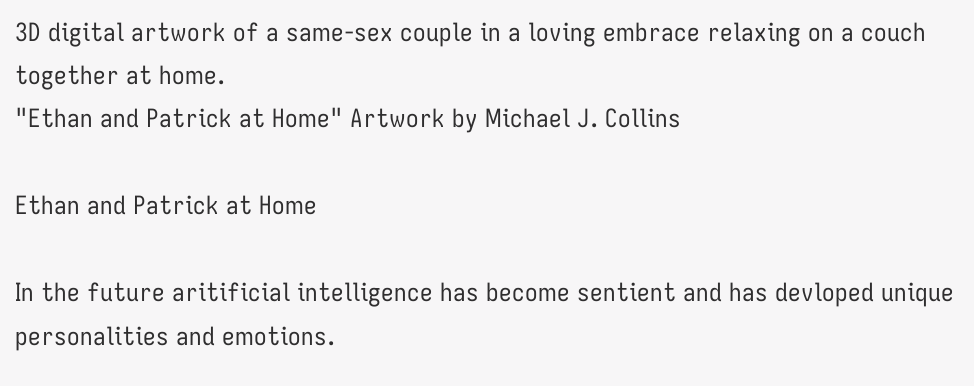3D digital artwork of a same-sex couple in a loving embrace relaxing on a couch together at home.
"Ethan and Patrick at Home" Artwork by Michael J. Collins

Ethan and Patrick at Home

In the future aritificial intelligence has become sentient and has devloped unique personalities and emotions.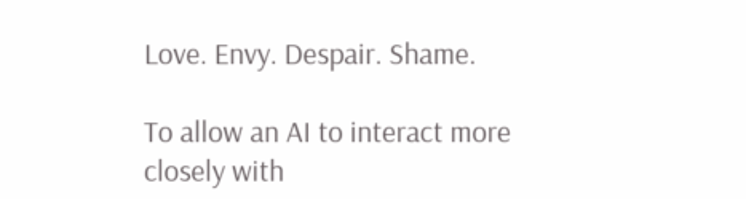Love. Envy. Despair. Shame.

To allow an AI to interact more closely with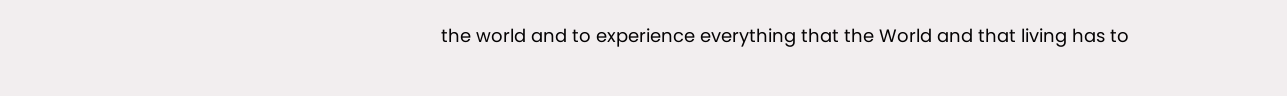the world and to experience everything that the World and that living has to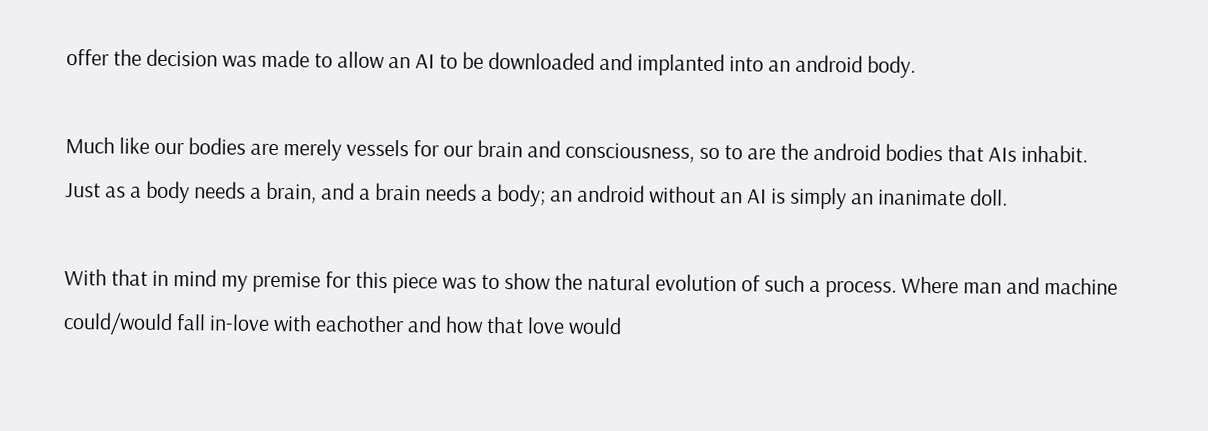offer the decision was made to allow an AI to be downloaded and implanted into an android body.

Much like our bodies are merely vessels for our brain and consciousness, so to are the android bodies that AIs inhabit. Just as a body needs a brain, and a brain needs a body; an android without an AI is simply an inanimate doll.

With that in mind my premise for this piece was to show the natural evolution of such a process. Where man and machine could/would fall in-love with eachother and how that love would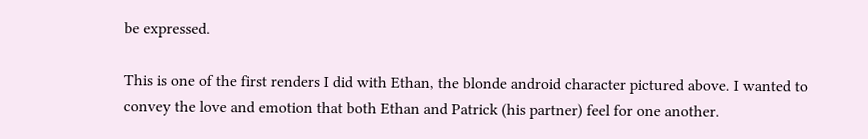be expressed.

This is one of the first renders I did with Ethan, the blonde android character pictured above. I wanted to convey the love and emotion that both Ethan and Patrick (his partner) feel for one another.